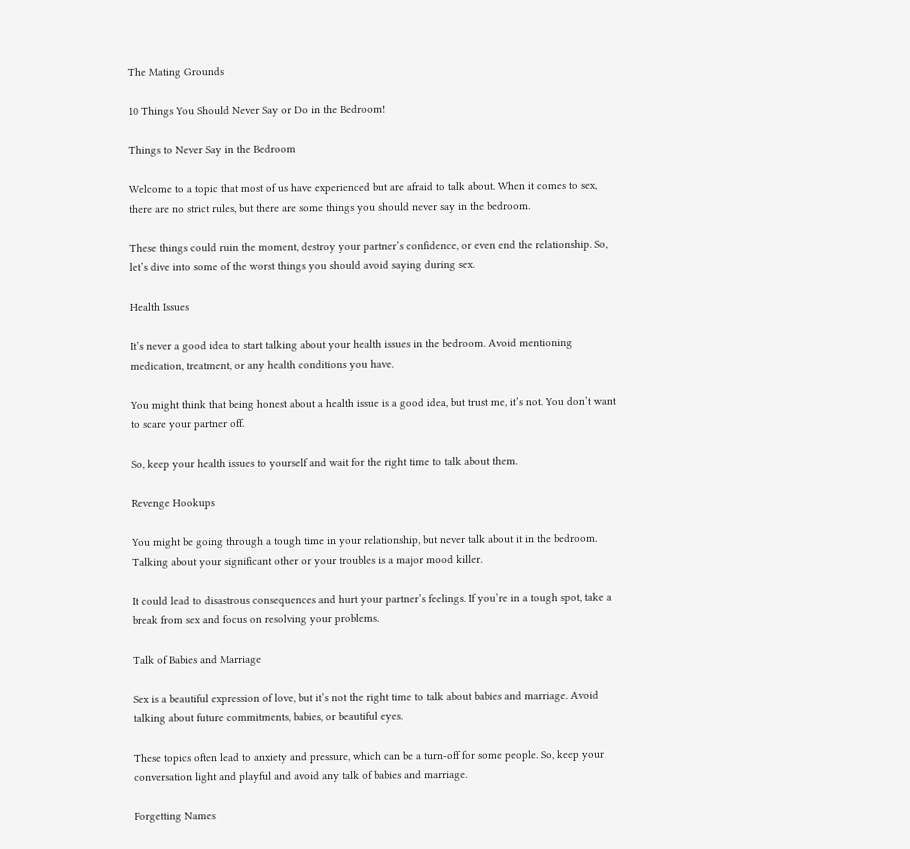The Mating Grounds

10 Things You Should Never Say or Do in the Bedroom!

Things to Never Say in the Bedroom

Welcome to a topic that most of us have experienced but are afraid to talk about. When it comes to sex, there are no strict rules, but there are some things you should never say in the bedroom.

These things could ruin the moment, destroy your partner’s confidence, or even end the relationship. So, let’s dive into some of the worst things you should avoid saying during sex.

Health Issues

It’s never a good idea to start talking about your health issues in the bedroom. Avoid mentioning medication, treatment, or any health conditions you have.

You might think that being honest about a health issue is a good idea, but trust me, it’s not. You don’t want to scare your partner off.

So, keep your health issues to yourself and wait for the right time to talk about them.

Revenge Hookups

You might be going through a tough time in your relationship, but never talk about it in the bedroom. Talking about your significant other or your troubles is a major mood killer.

It could lead to disastrous consequences and hurt your partner’s feelings. If you’re in a tough spot, take a break from sex and focus on resolving your problems.

Talk of Babies and Marriage

Sex is a beautiful expression of love, but it’s not the right time to talk about babies and marriage. Avoid talking about future commitments, babies, or beautiful eyes.

These topics often lead to anxiety and pressure, which can be a turn-off for some people. So, keep your conversation light and playful and avoid any talk of babies and marriage.

Forgetting Names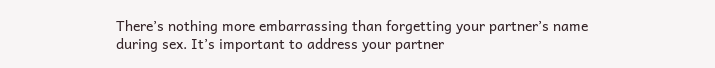There’s nothing more embarrassing than forgetting your partner’s name during sex. It’s important to address your partner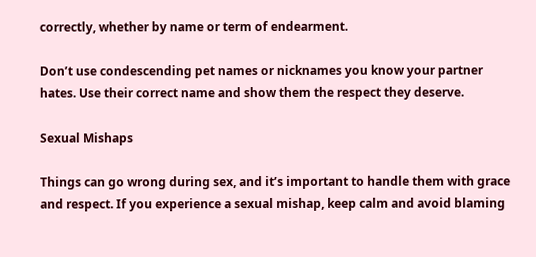correctly, whether by name or term of endearment.

Don’t use condescending pet names or nicknames you know your partner hates. Use their correct name and show them the respect they deserve.

Sexual Mishaps

Things can go wrong during sex, and it’s important to handle them with grace and respect. If you experience a sexual mishap, keep calm and avoid blaming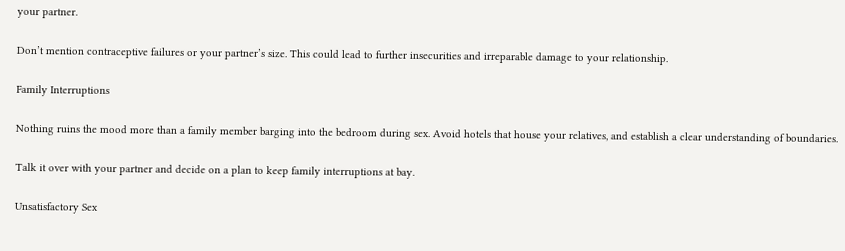your partner.

Don’t mention contraceptive failures or your partner’s size. This could lead to further insecurities and irreparable damage to your relationship.

Family Interruptions

Nothing ruins the mood more than a family member barging into the bedroom during sex. Avoid hotels that house your relatives, and establish a clear understanding of boundaries.

Talk it over with your partner and decide on a plan to keep family interruptions at bay.

Unsatisfactory Sex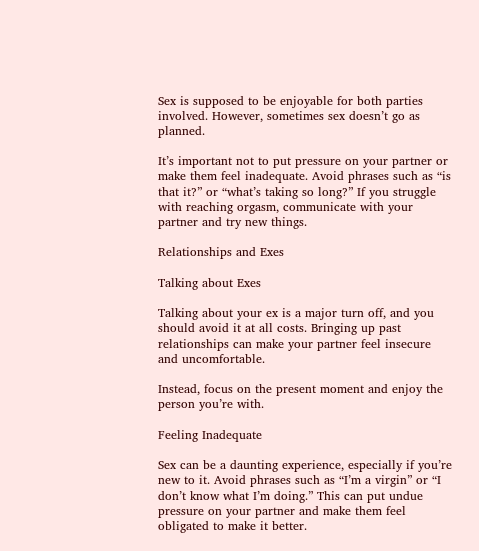Sex is supposed to be enjoyable for both parties involved. However, sometimes sex doesn’t go as planned.

It’s important not to put pressure on your partner or make them feel inadequate. Avoid phrases such as “is that it?” or “what’s taking so long?” If you struggle with reaching orgasm, communicate with your partner and try new things.

Relationships and Exes

Talking about Exes

Talking about your ex is a major turn off, and you should avoid it at all costs. Bringing up past relationships can make your partner feel insecure and uncomfortable.

Instead, focus on the present moment and enjoy the person you’re with.

Feeling Inadequate

Sex can be a daunting experience, especially if you’re new to it. Avoid phrases such as “I’m a virgin” or “I don’t know what I’m doing.” This can put undue pressure on your partner and make them feel obligated to make it better.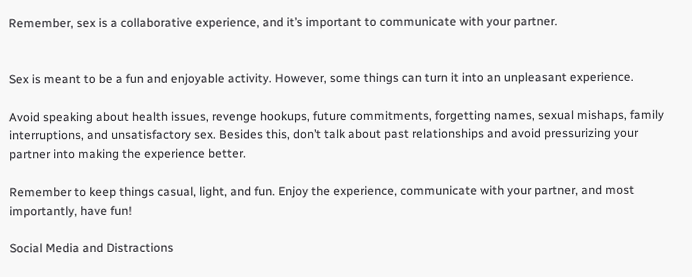Remember, sex is a collaborative experience, and it’s important to communicate with your partner.


Sex is meant to be a fun and enjoyable activity. However, some things can turn it into an unpleasant experience.

Avoid speaking about health issues, revenge hookups, future commitments, forgetting names, sexual mishaps, family interruptions, and unsatisfactory sex. Besides this, don’t talk about past relationships and avoid pressurizing your partner into making the experience better.

Remember to keep things casual, light, and fun. Enjoy the experience, communicate with your partner, and most importantly, have fun!

Social Media and Distractions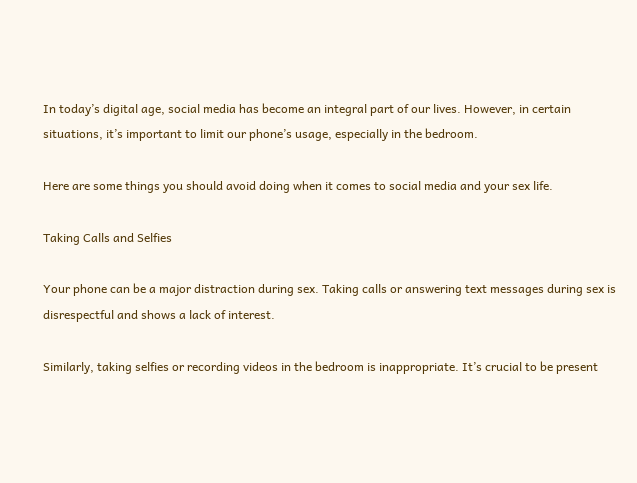In today’s digital age, social media has become an integral part of our lives. However, in certain situations, it’s important to limit our phone’s usage, especially in the bedroom.

Here are some things you should avoid doing when it comes to social media and your sex life.

Taking Calls and Selfies

Your phone can be a major distraction during sex. Taking calls or answering text messages during sex is disrespectful and shows a lack of interest.

Similarly, taking selfies or recording videos in the bedroom is inappropriate. It’s crucial to be present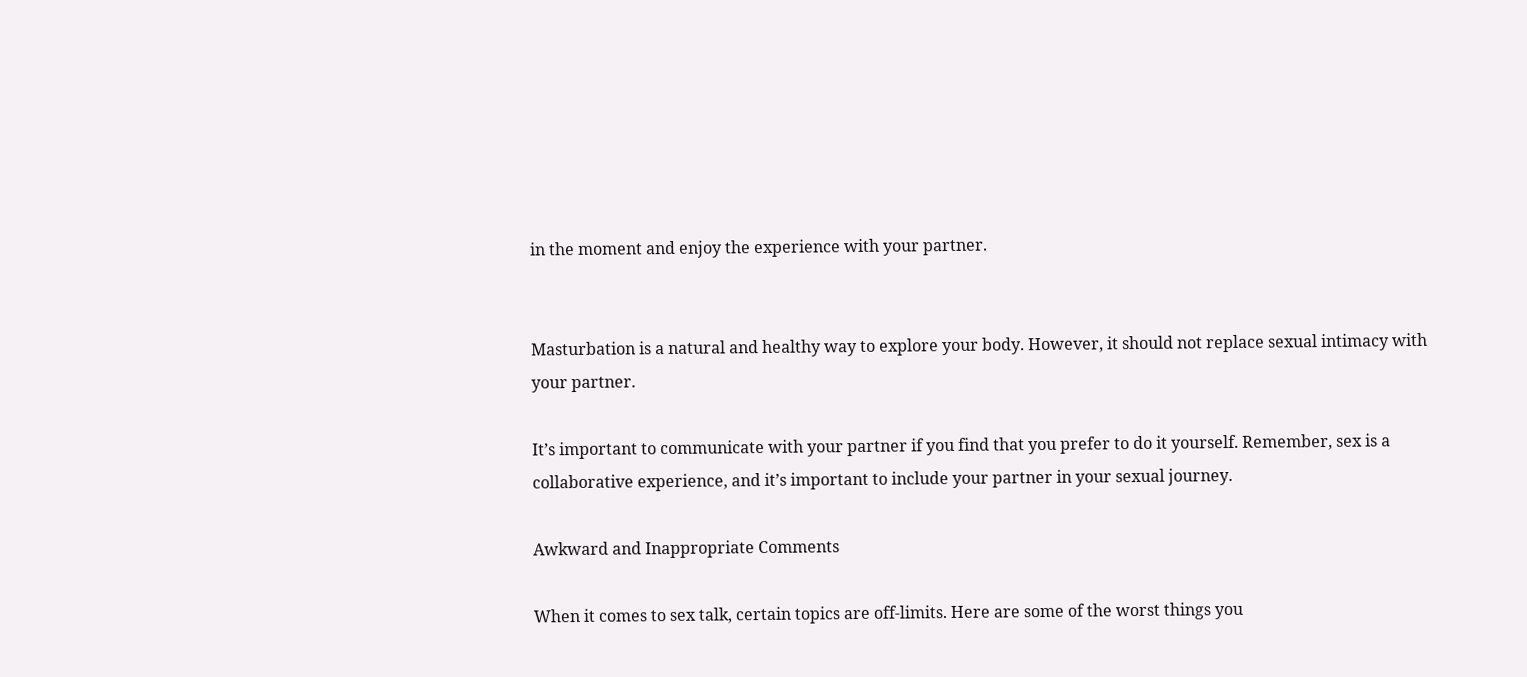in the moment and enjoy the experience with your partner.


Masturbation is a natural and healthy way to explore your body. However, it should not replace sexual intimacy with your partner.

It’s important to communicate with your partner if you find that you prefer to do it yourself. Remember, sex is a collaborative experience, and it’s important to include your partner in your sexual journey.

Awkward and Inappropriate Comments

When it comes to sex talk, certain topics are off-limits. Here are some of the worst things you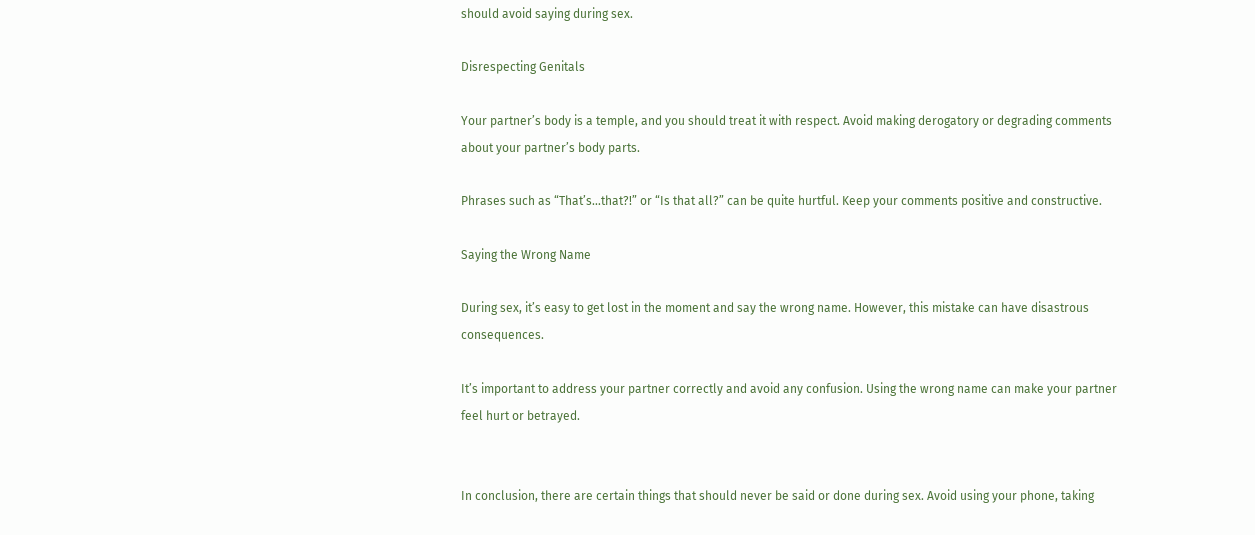should avoid saying during sex.

Disrespecting Genitals

Your partner’s body is a temple, and you should treat it with respect. Avoid making derogatory or degrading comments about your partner’s body parts.

Phrases such as “That’s…that?!” or “Is that all?” can be quite hurtful. Keep your comments positive and constructive.

Saying the Wrong Name

During sex, it’s easy to get lost in the moment and say the wrong name. However, this mistake can have disastrous consequences.

It’s important to address your partner correctly and avoid any confusion. Using the wrong name can make your partner feel hurt or betrayed.


In conclusion, there are certain things that should never be said or done during sex. Avoid using your phone, taking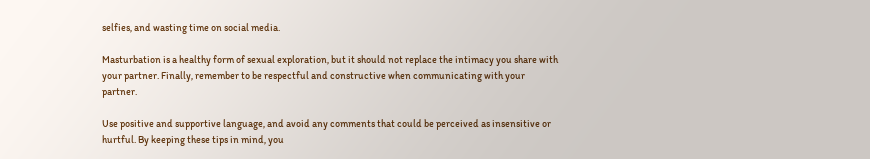selfies, and wasting time on social media.

Masturbation is a healthy form of sexual exploration, but it should not replace the intimacy you share with your partner. Finally, remember to be respectful and constructive when communicating with your partner.

Use positive and supportive language, and avoid any comments that could be perceived as insensitive or hurtful. By keeping these tips in mind, you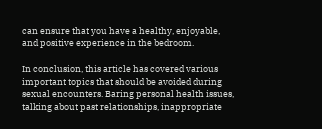can ensure that you have a healthy, enjoyable, and positive experience in the bedroom.

In conclusion, this article has covered various important topics that should be avoided during sexual encounters. Baring personal health issues, talking about past relationships, inappropriate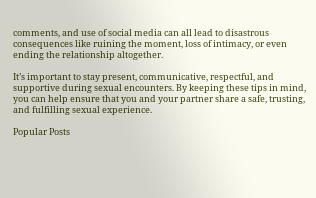comments, and use of social media can all lead to disastrous consequences like ruining the moment, loss of intimacy, or even ending the relationship altogether.

It’s important to stay present, communicative, respectful, and supportive during sexual encounters. By keeping these tips in mind, you can help ensure that you and your partner share a safe, trusting, and fulfilling sexual experience.

Popular Posts